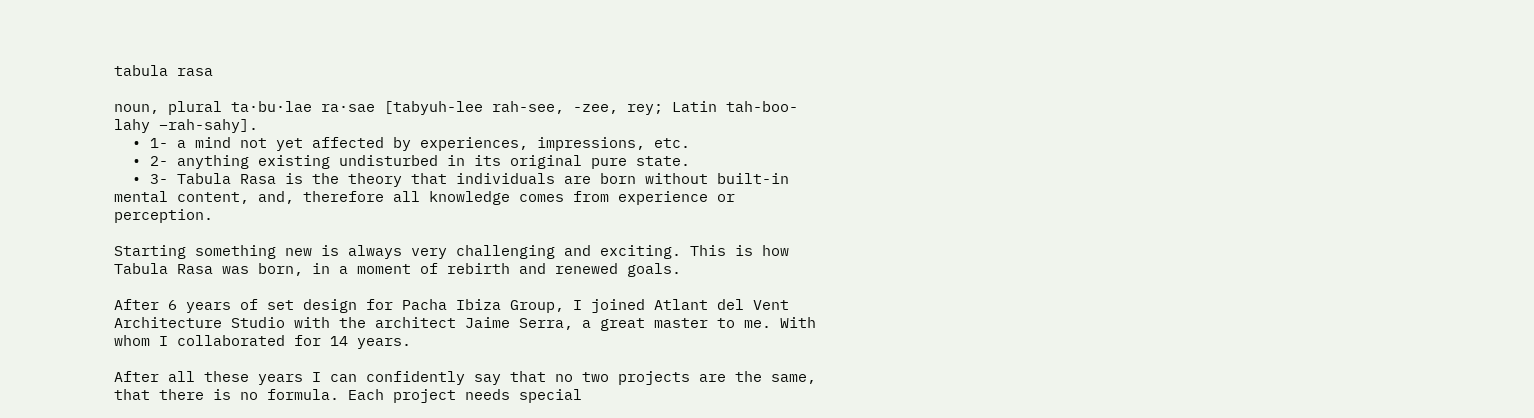tabula rasa

noun, plural ta·bu·lae ra·sae [tabyuh-lee rah-see, -zee, rey; Latin tah-boo-lahy –rah-sahy].
  • 1- a mind not yet affected by experiences, impressions, etc.
  • 2- anything existing undisturbed in its original pure state.
  • 3- Tabula Rasa is the theory that individuals are born without built-in mental content, and, therefore all knowledge comes from experience or perception.

Starting something new is always very challenging and exciting. This is how Tabula Rasa was born, in a moment of rebirth and renewed goals.

After 6 years of set design for Pacha Ibiza Group, I joined Atlant del Vent Architecture Studio with the architect Jaime Serra, a great master to me. With whom I collaborated for 14 years.

After all these years I can confidently say that no two projects are the same, that there is no formula. Each project needs special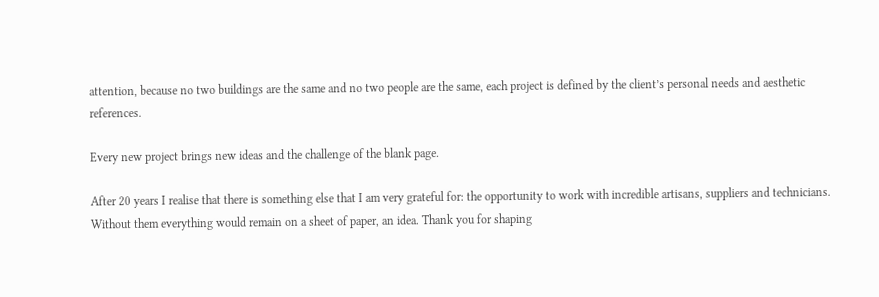attention, because no two buildings are the same and no two people are the same, each project is defined by the client’s personal needs and aesthetic references.

Every new project brings new ideas and the challenge of the blank page.

After 20 years I realise that there is something else that I am very grateful for: the opportunity to work with incredible artisans, suppliers and technicians. Without them everything would remain on a sheet of paper, an idea. Thank you for shaping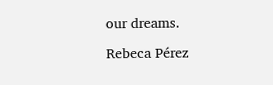our dreams.

Rebeca Pérez